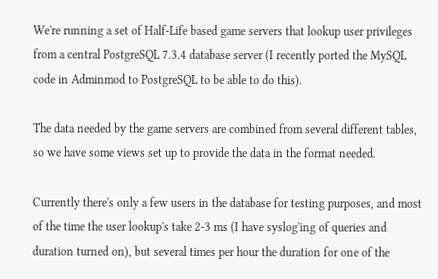We're running a set of Half-Life based game servers that lookup user privileges from a central PostgreSQL 7.3.4 database server (I recently ported the MySQL code in Adminmod to PostgreSQL to be able to do this).

The data needed by the game servers are combined from several different tables, so we have some views set up to provide the data in the format needed.

Currently there's only a few users in the database for testing purposes, and most of the time the user lookup's take 2-3 ms (I have syslog'ing of queries and duration turned on), but several times per hour the duration for one of the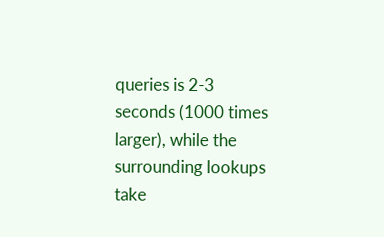queries is 2-3 seconds (1000 times larger), while the surrounding lookups take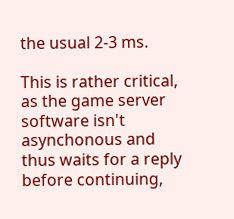the usual 2-3 ms.

This is rather critical, as the game server software isn't asynchonous and thus waits for a reply before continuing,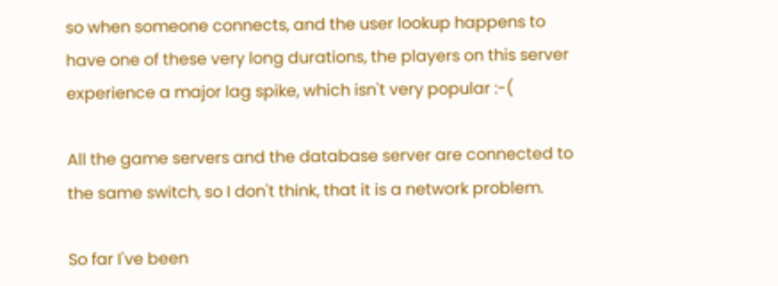so when someone connects, and the user lookup happens to have one of these very long durations, the players on this server experience a major lag spike, which isn't very popular :-(

All the game servers and the database server are connected to the same switch, so I don't think, that it is a network problem.

So far I've been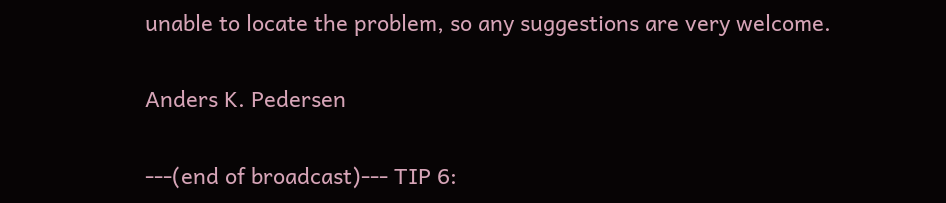unable to locate the problem, so any suggestions are very welcome.

Anders K. Pedersen

---(end of broadcast)--- TIP 6: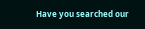Have you searched our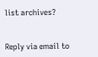list archives?


Reply via email to